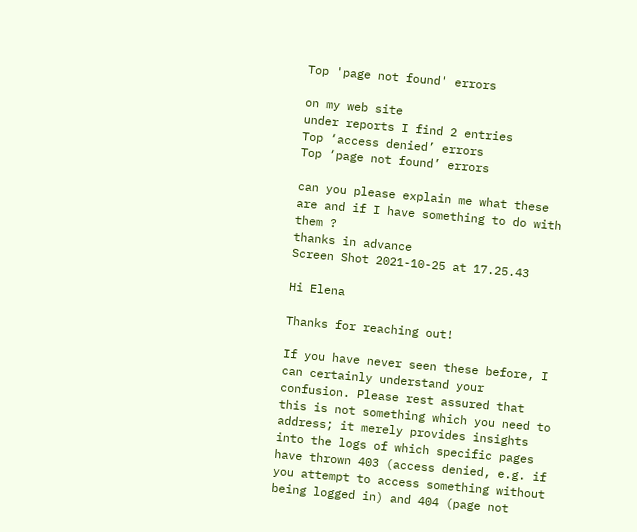Top 'page not found' errors

on my web site
under reports I find 2 entries
Top ‘access denied’ errors
Top ‘page not found’ errors

can you please explain me what these are and if I have something to do with them ?
thanks in advance
Screen Shot 2021-10-25 at 17.25.43

Hi Elena

Thanks for reaching out!

If you have never seen these before, I can certainly understand your confusion. Please rest assured that this is not something which you need to address; it merely provides insights into the logs of which specific pages have thrown 403 (access denied, e.g. if you attempt to access something without being logged in) and 404 (page not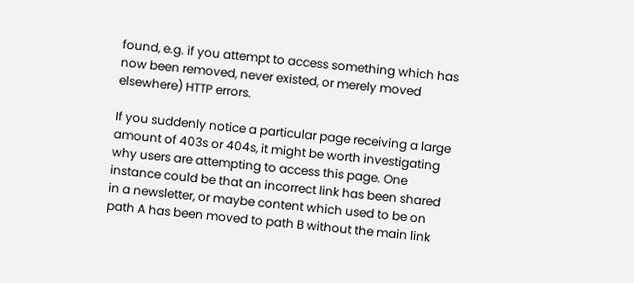found, e.g. if you attempt to access something which has now been removed, never existed, or merely moved elsewhere) HTTP errors.

If you suddenly notice a particular page receiving a large amount of 403s or 404s, it might be worth investigating why users are attempting to access this page. One instance could be that an incorrect link has been shared in a newsletter, or maybe content which used to be on path A has been moved to path B without the main link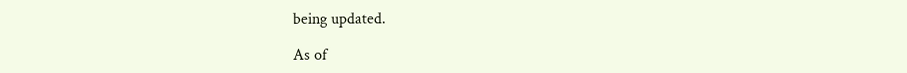being updated.

As of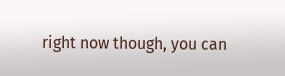right now though, you can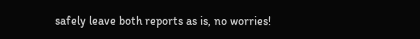safely leave both reports as is, no worries!